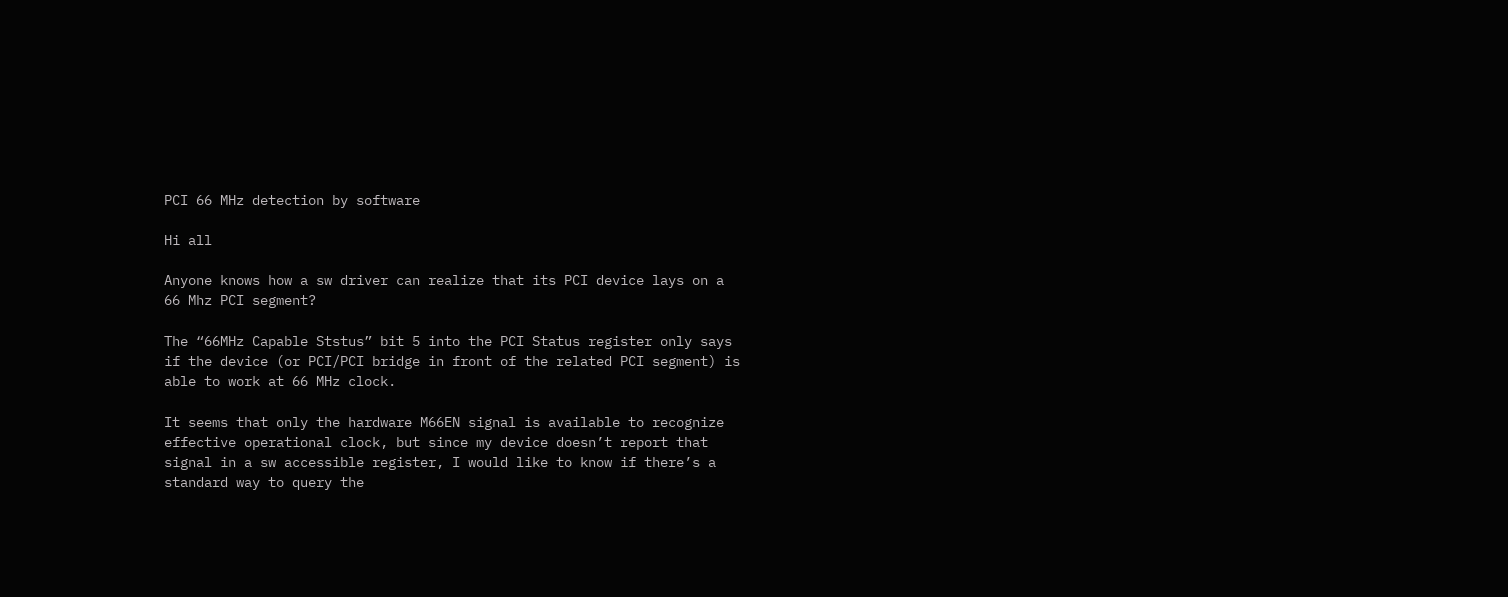PCI 66 MHz detection by software

Hi all

Anyone knows how a sw driver can realize that its PCI device lays on a
66 Mhz PCI segment?

The “66MHz Capable Ststus” bit 5 into the PCI Status register only says
if the device (or PCI/PCI bridge in front of the related PCI segment) is
able to work at 66 MHz clock.

It seems that only the hardware M66EN signal is available to recognize
effective operational clock, but since my device doesn’t report that
signal in a sw accessible register, I would like to know if there’s a
standard way to query the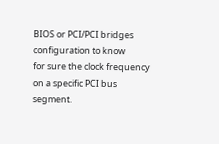BIOS or PCI/PCI bridges configuration to know
for sure the clock frequency on a specific PCI bus segment.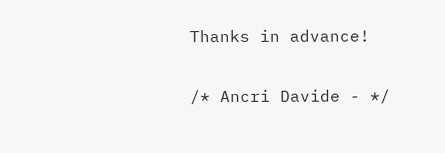Thanks in advance!

/* Ancri Davide - */